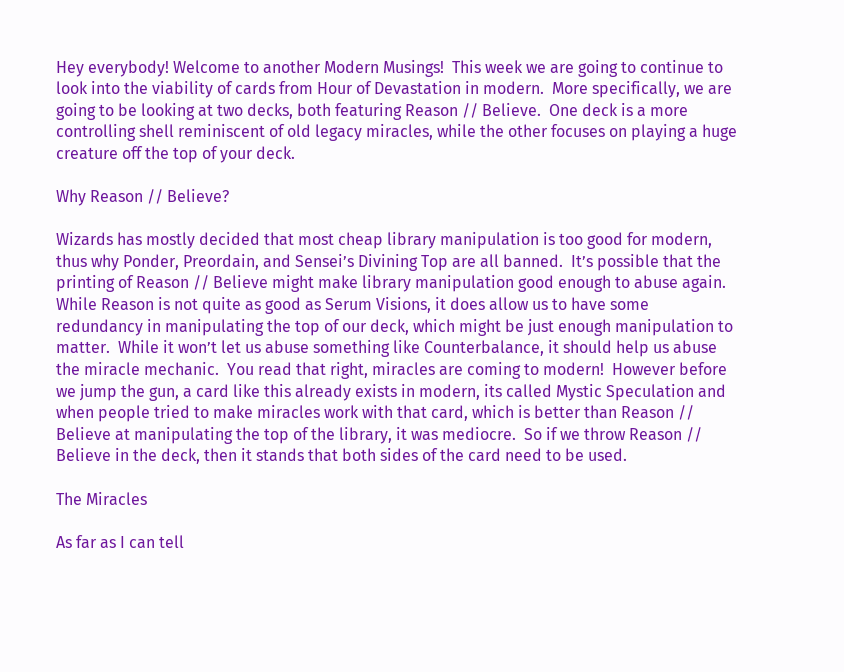Hey everybody! Welcome to another Modern Musings!  This week we are going to continue to look into the viability of cards from Hour of Devastation in modern.  More specifically, we are going to be looking at two decks, both featuring Reason // Believe.  One deck is a more controlling shell reminiscent of old legacy miracles, while the other focuses on playing a huge creature off the top of your deck.

Why Reason // Believe?

Wizards has mostly decided that most cheap library manipulation is too good for modern, thus why Ponder, Preordain, and Sensei’s Divining Top are all banned.  It’s possible that the printing of Reason // Believe might make library manipulation good enough to abuse again.  While Reason is not quite as good as Serum Visions, it does allow us to have some redundancy in manipulating the top of our deck, which might be just enough manipulation to matter.  While it won’t let us abuse something like Counterbalance, it should help us abuse the miracle mechanic.  You read that right, miracles are coming to modern!  However before we jump the gun, a card like this already exists in modern, its called Mystic Speculation and when people tried to make miracles work with that card, which is better than Reason // Believe at manipulating the top of the library, it was mediocre.  So if we throw Reason // Believe in the deck, then it stands that both sides of the card need to be used.

The Miracles

As far as I can tell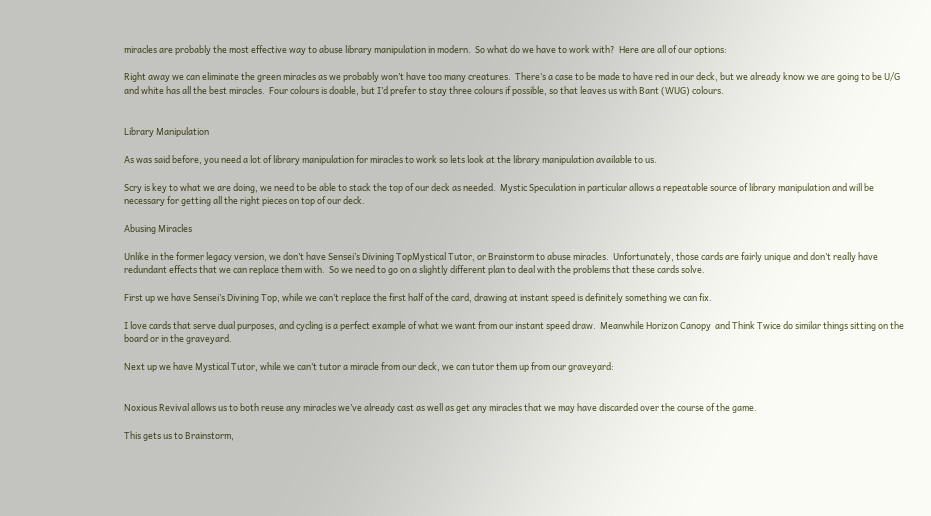miracles are probably the most effective way to abuse library manipulation in modern.  So what do we have to work with?  Here are all of our options:

Right away we can eliminate the green miracles as we probably won’t have too many creatures.  There’s a case to be made to have red in our deck, but we already know we are going to be U/G and white has all the best miracles.  Four colours is doable, but I’d prefer to stay three colours if possible, so that leaves us with Bant (WUG) colours.


Library Manipulation

As was said before, you need a lot of library manipulation for miracles to work so lets look at the library manipulation available to us.

Scry is key to what we are doing, we need to be able to stack the top of our deck as needed.  Mystic Speculation in particular allows a repeatable source of library manipulation and will be necessary for getting all the right pieces on top of our deck.

Abusing Miracles

Unlike in the former legacy version, we don’t have Sensei’s Divining TopMystical Tutor, or Brainstorm to abuse miracles.  Unfortunately, those cards are fairly unique and don’t really have redundant effects that we can replace them with.  So we need to go on a slightly different plan to deal with the problems that these cards solve.

First up we have Sensei’s Divining Top, while we can’t replace the first half of the card, drawing at instant speed is definitely something we can fix.

I love cards that serve dual purposes, and cycling is a perfect example of what we want from our instant speed draw.  Meanwhile Horizon Canopy  and Think Twice do similar things sitting on the board or in the graveyard.

Next up we have Mystical Tutor, while we can’t tutor a miracle from our deck, we can tutor them up from our graveyard:


Noxious Revival allows us to both reuse any miracles we’ve already cast as well as get any miracles that we may have discarded over the course of the game.

This gets us to Brainstorm,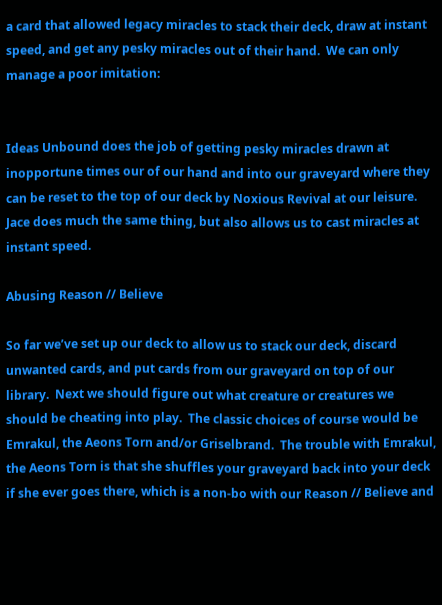a card that allowed legacy miracles to stack their deck, draw at instant speed, and get any pesky miracles out of their hand.  We can only manage a poor imitation:


Ideas Unbound does the job of getting pesky miracles drawn at inopportune times our of our hand and into our graveyard where they can be reset to the top of our deck by Noxious Revival at our leisure.  Jace does much the same thing, but also allows us to cast miracles at instant speed.

Abusing Reason // Believe

So far we’ve set up our deck to allow us to stack our deck, discard unwanted cards, and put cards from our graveyard on top of our library.  Next we should figure out what creature or creatures we should be cheating into play.  The classic choices of course would be Emrakul, the Aeons Torn and/or Griselbrand.  The trouble with Emrakul, the Aeons Torn is that she shuffles your graveyard back into your deck if she ever goes there, which is a non-bo with our Reason // Believe and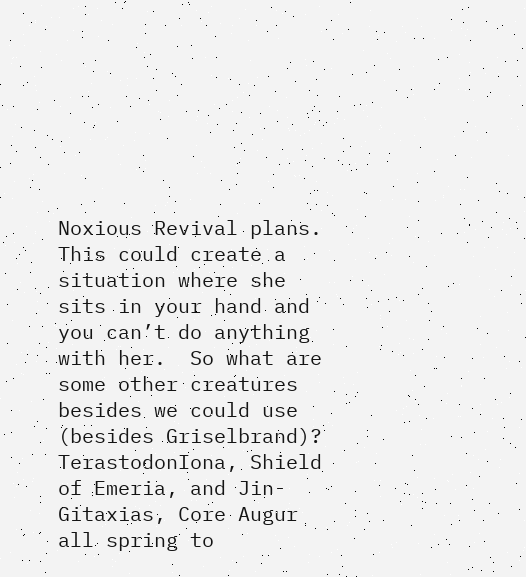Noxious Revival plans.  This could create a situation where she sits in your hand and you can’t do anything with her.  So what are some other creatures besides we could use (besides Griselbrand)?  TerastodonIona, Shield of Emeria, and Jin-Gitaxias, Core Augur all spring to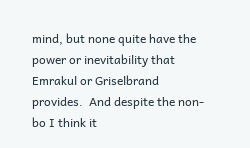mind, but none quite have the power or inevitability that Emrakul or Griselbrand provides.  And despite the non-bo I think it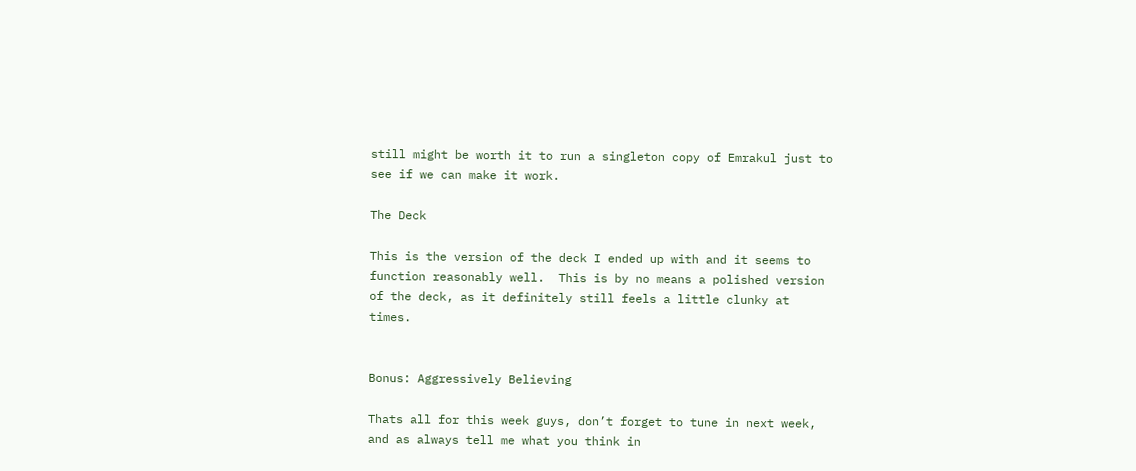still might be worth it to run a singleton copy of Emrakul just to see if we can make it work.

The Deck

This is the version of the deck I ended up with and it seems to function reasonably well.  This is by no means a polished version of the deck, as it definitely still feels a little clunky at times.


Bonus: Aggressively Believing

Thats all for this week guys, don’t forget to tune in next week, and as always tell me what you think in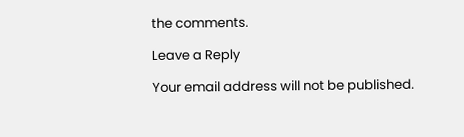the comments.

Leave a Reply

Your email address will not be published.